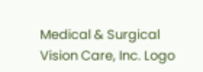Medical & Surgical Vision Care, Inc. Logo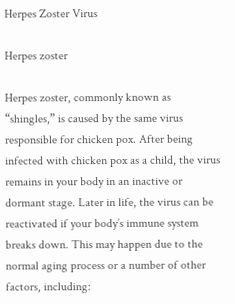Herpes Zoster Virus

Herpes zoster

Herpes zoster, commonly known as “shingles,” is caused by the same virus responsible for chicken pox. After being infected with chicken pox as a child, the virus remains in your body in an inactive or dormant stage. Later in life, the virus can be reactivated if your body’s immune system breaks down. This may happen due to the normal aging process or a number of other factors, including: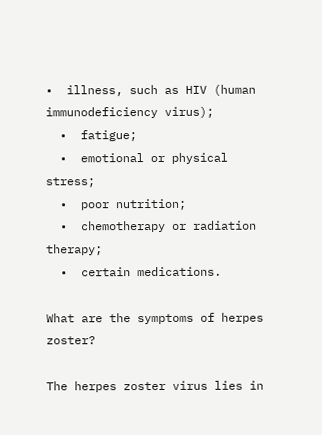•  illness, such as HIV (human immunodeficiency virus);
  •  fatigue;
  •  emotional or physical stress;
  •  poor nutrition;
  •  chemotherapy or radiation therapy;
  •  certain medications.

What are the symptoms of herpes zoster?

The herpes zoster virus lies in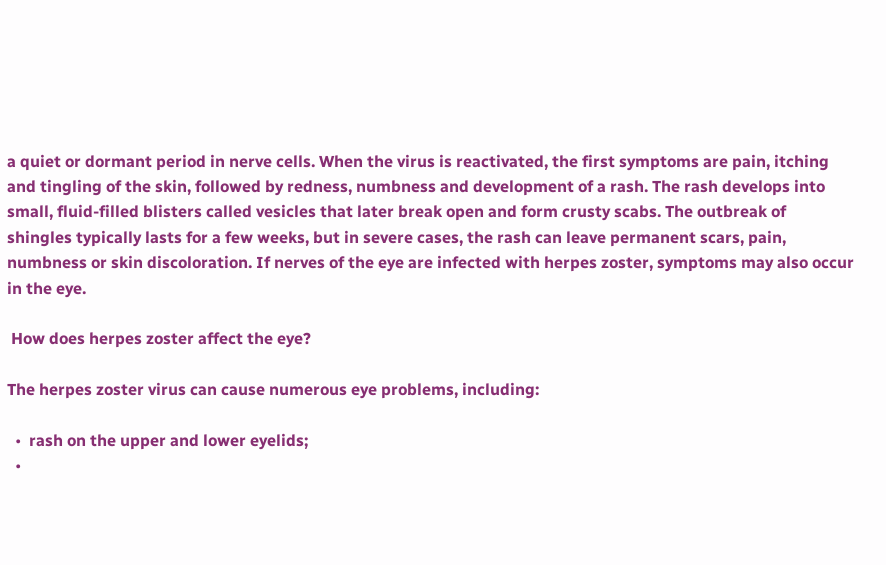a quiet or dormant period in nerve cells. When the virus is reactivated, the first symptoms are pain, itching and tingling of the skin, followed by redness, numbness and development of a rash. The rash develops into small, fluid-filled blisters called vesicles that later break open and form crusty scabs. The outbreak of shingles typically lasts for a few weeks, but in severe cases, the rash can leave permanent scars, pain, numbness or skin discoloration. If nerves of the eye are infected with herpes zoster, symptoms may also occur in the eye.

 How does herpes zoster affect the eye?

The herpes zoster virus can cause numerous eye problems, including:

  •  rash on the upper and lower eyelids;
  •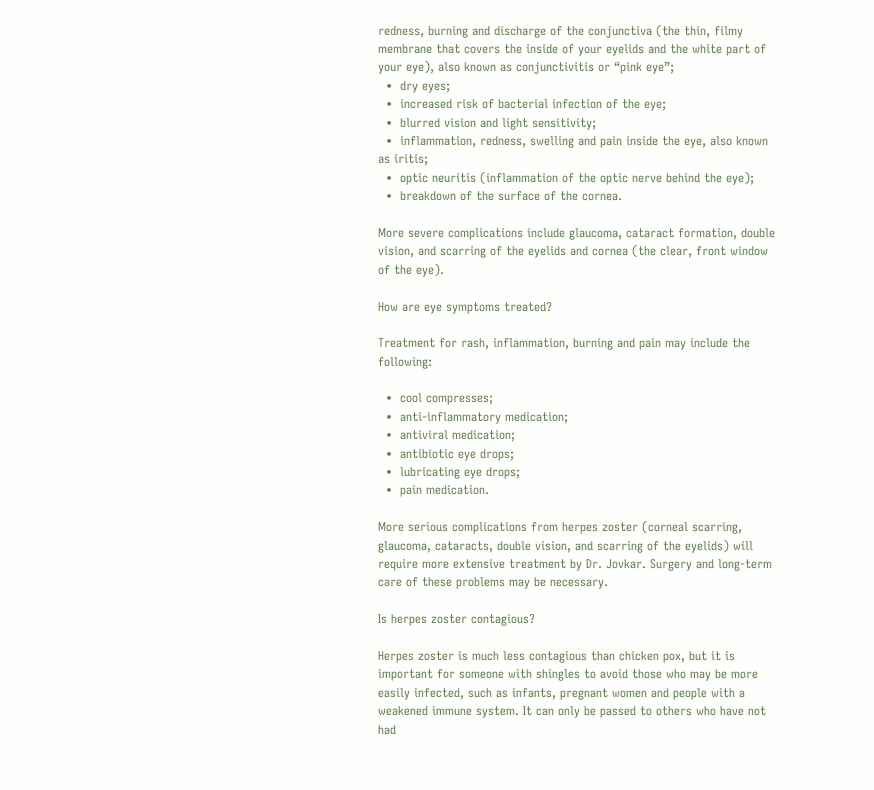redness, burning and discharge of the conjunctiva (the thin, filmy membrane that covers the inside of your eyelids and the white part of your eye), also known as conjunctivitis or “pink eye”;
  •  dry eyes;
  •  increased risk of bacterial infection of the eye;
  •  blurred vision and light sensitivity;
  •  inflammation, redness, swelling and pain inside the eye, also known as iritis;
  •  optic neuritis (inflammation of the optic nerve behind the eye);
  •  breakdown of the surface of the cornea.

More severe complications include glaucoma, cataract formation, double vision, and scarring of the eyelids and cornea (the clear, front window of the eye).

How are eye symptoms treated?

Treatment for rash, inflammation, burning and pain may include the following:

  •  cool compresses;
  •  anti-inflammatory medication;
  •  antiviral medication;
  •  antibiotic eye drops;
  •  lubricating eye drops;
  •  pain medication.

More serious complications from herpes zoster (corneal scarring, glaucoma, cataracts, double vision, and scarring of the eyelids) will require more extensive treatment by Dr. Jovkar. Surgery and long-term care of these problems may be necessary.

Is herpes zoster contagious?

Herpes zoster is much less contagious than chicken pox, but it is important for someone with shingles to avoid those who may be more easily infected, such as infants, pregnant women and people with a weakened immune system. It can only be passed to others who have not had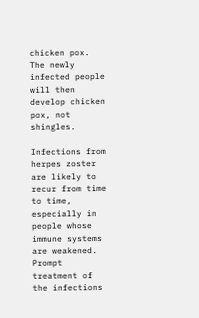chicken pox. The newly infected people will then develop chicken pox, not shingles.

Infections from herpes zoster are likely to recur from time to time, especially in people whose immune systems are weakened. Prompt treatment of the infections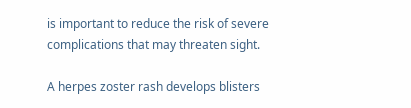is important to reduce the risk of severe complications that may threaten sight.

A herpes zoster rash develops blisters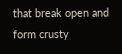that break open and form crusty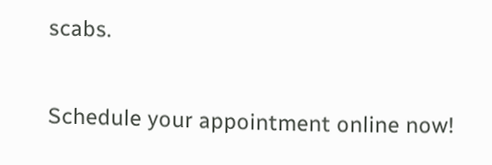scabs.

Schedule your appointment online now!